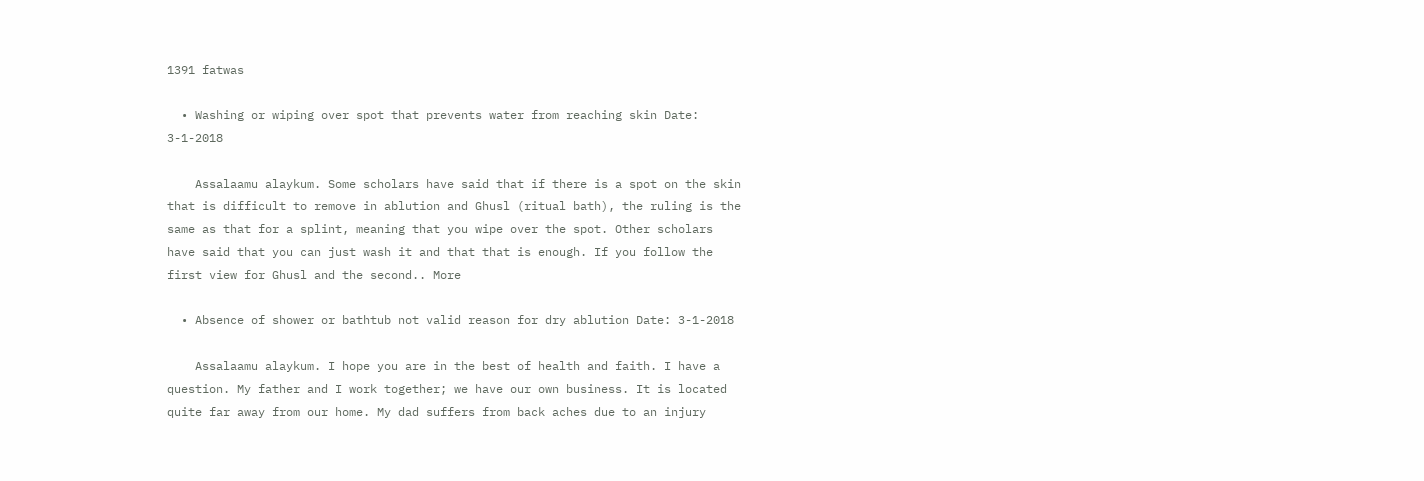1391 fatwas

  • Washing or wiping over spot that prevents water from reaching skin Date: 3-1-2018

    Assalaamu alaykum. Some scholars have said that if there is a spot on the skin that is difficult to remove in ablution and Ghusl (ritual bath), the ruling is the same as that for a splint, meaning that you wipe over the spot. Other scholars have said that you can just wash it and that that is enough. If you follow the first view for Ghusl and the second.. More

  • Absence of shower or bathtub not valid reason for dry ablution Date: 3-1-2018

    Assalaamu alaykum. I hope you are in the best of health and faith. I have a question. My father and I work together; we have our own business. It is located quite far away from our home. My dad suffers from back aches due to an injury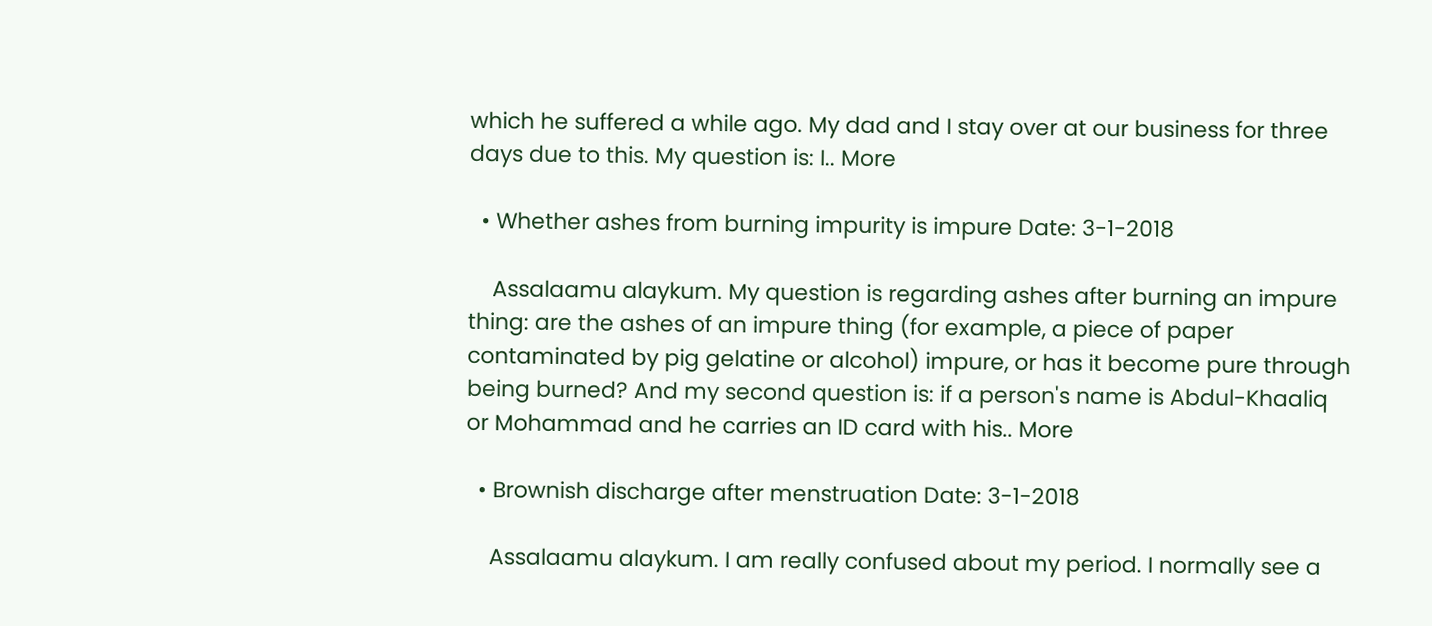which he suffered a while ago. My dad and I stay over at our business for three days due to this. My question is: I.. More

  • Whether ashes from burning impurity is impure Date: 3-1-2018

    Assalaamu alaykum. My question is regarding ashes after burning an impure thing: are the ashes of an impure thing (for example, a piece of paper contaminated by pig gelatine or alcohol) impure, or has it become pure through being burned? And my second question is: if a person's name is Abdul-Khaaliq or Mohammad and he carries an ID card with his.. More

  • Brownish discharge after menstruation Date: 3-1-2018

    Assalaamu alaykum. I am really confused about my period. I normally see a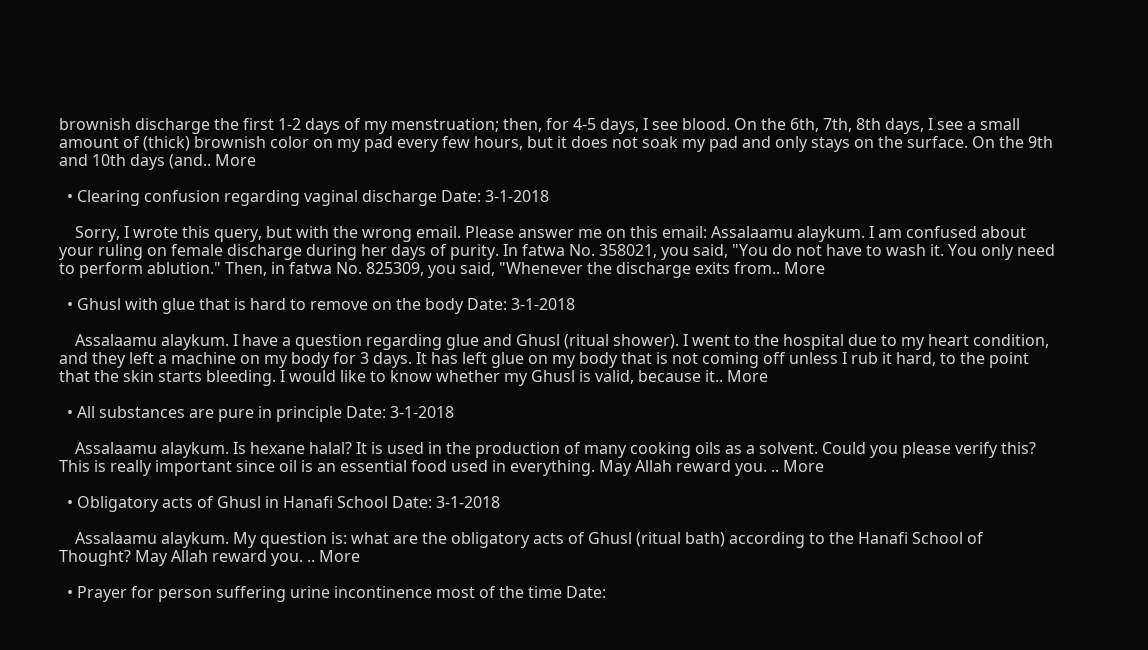brownish discharge the first 1-2 days of my menstruation; then, for 4-5 days, I see blood. On the 6th, 7th, 8th days, I see a small amount of (thick) brownish color on my pad every few hours, but it does not soak my pad and only stays on the surface. On the 9th and 10th days (and.. More

  • Clearing confusion regarding vaginal discharge Date: 3-1-2018

    Sorry, I wrote this query, but with the wrong email. Please answer me on this email: Assalaamu alaykum. I am confused about your ruling on female discharge during her days of purity. In fatwa No. 358021, you said, "You do not have to wash it. You only need to perform ablution." Then, in fatwa No. 825309, you said, "Whenever the discharge exits from.. More

  • Ghusl with glue that is hard to remove on the body Date: 3-1-2018

    Assalaamu alaykum. I have a question regarding glue and Ghusl (ritual shower). I went to the hospital due to my heart condition, and they left a machine on my body for 3 days. It has left glue on my body that is not coming off unless I rub it hard, to the point that the skin starts bleeding. I would like to know whether my Ghusl is valid, because it.. More

  • All substances are pure in principle Date: 3-1-2018

    Assalaamu alaykum. Is hexane halal? It is used in the production of many cooking oils as a solvent. Could you please verify this? This is really important since oil is an essential food used in everything. May Allah reward you. .. More

  • Obligatory acts of Ghusl in Hanafi School Date: 3-1-2018

    Assalaamu alaykum. My question is: what are the obligatory acts of Ghusl (ritual bath) according to the Hanafi School of Thought? May Allah reward you. .. More

  • Prayer for person suffering urine incontinence most of the time Date: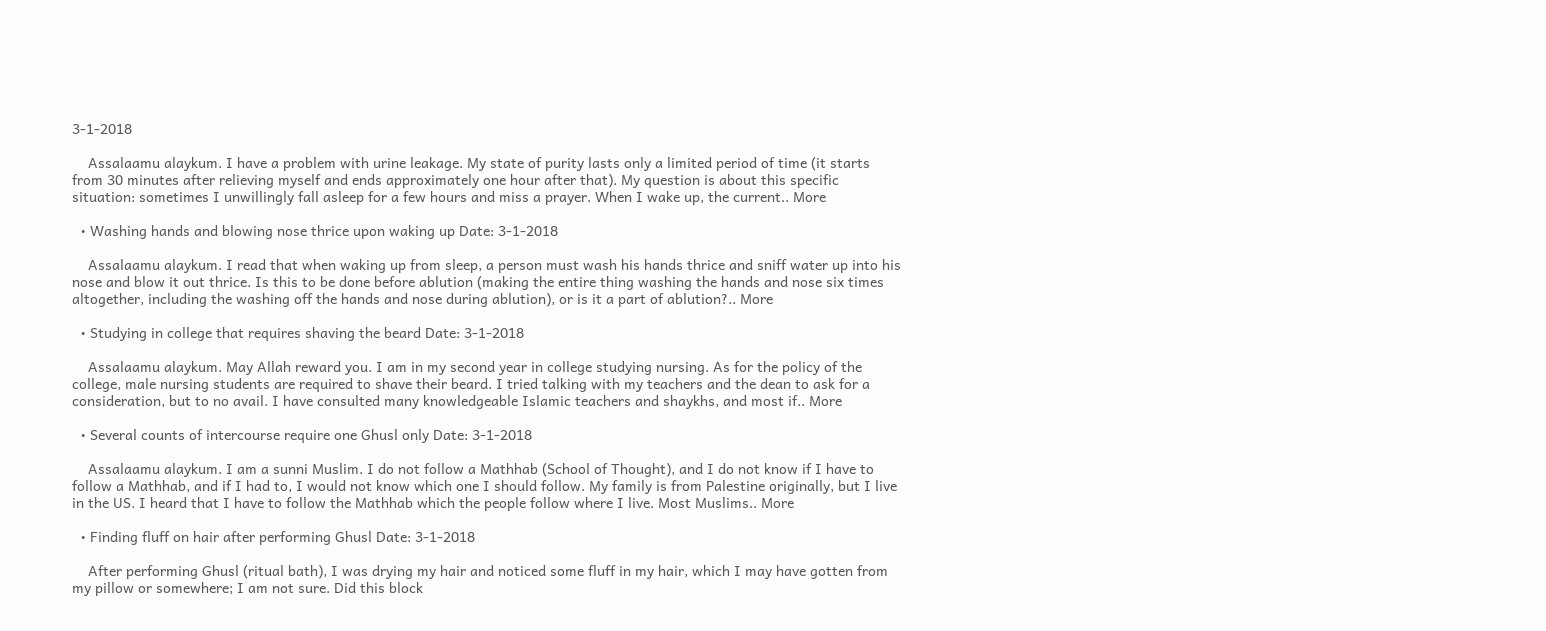3-1-2018

    Assalaamu alaykum. I have a problem with urine leakage. My state of purity lasts only a limited period of time (it starts from 30 minutes after relieving myself and ends approximately one hour after that). My question is about this specific situation: sometimes I unwillingly fall asleep for a few hours and miss a prayer. When I wake up, the current.. More

  • Washing hands and blowing nose thrice upon waking up Date: 3-1-2018

    Assalaamu alaykum. I read that when waking up from sleep, a person must wash his hands thrice and sniff water up into his nose and blow it out thrice. Is this to be done before ablution (making the entire thing washing the hands and nose six times altogether, including the washing off the hands and nose during ablution), or is it a part of ablution?.. More

  • Studying in college that requires shaving the beard Date: 3-1-2018

    Assalaamu alaykum. May Allah reward you. I am in my second year in college studying nursing. As for the policy of the college, male nursing students are required to shave their beard. I tried talking with my teachers and the dean to ask for a consideration, but to no avail. I have consulted many knowledgeable Islamic teachers and shaykhs, and most if.. More

  • Several counts of intercourse require one Ghusl only Date: 3-1-2018

    Assalaamu alaykum. I am a sunni Muslim. I do not follow a Mathhab (School of Thought), and I do not know if I have to follow a Mathhab, and if I had to, I would not know which one I should follow. My family is from Palestine originally, but I live in the US. I heard that I have to follow the Mathhab which the people follow where I live. Most Muslims.. More

  • Finding fluff on hair after performing Ghusl Date: 3-1-2018

    After performing Ghusl (ritual bath), I was drying my hair and noticed some fluff in my hair, which I may have gotten from my pillow or somewhere; I am not sure. Did this block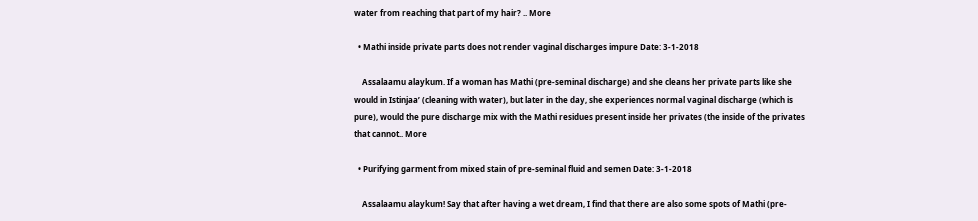water from reaching that part of my hair? .. More

  • Mathi inside private parts does not render vaginal discharges impure Date: 3-1-2018

    Assalaamu alaykum. If a woman has Mathi (pre-seminal discharge) and she cleans her private parts like she would in Istinjaa’ (cleaning with water), but later in the day, she experiences normal vaginal discharge (which is pure), would the pure discharge mix with the Mathi residues present inside her privates (the inside of the privates that cannot.. More

  • Purifying garment from mixed stain of pre-seminal fluid and semen Date: 3-1-2018

    Assalaamu alaykum! Say that after having a wet dream, I find that there are also some spots of Mathi (pre-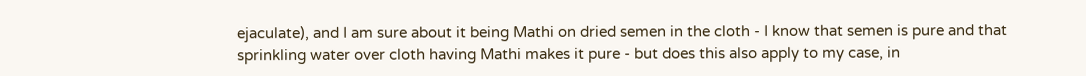ejaculate), and I am sure about it being Mathi on dried semen in the cloth - I know that semen is pure and that sprinkling water over cloth having Mathi makes it pure - but does this also apply to my case, in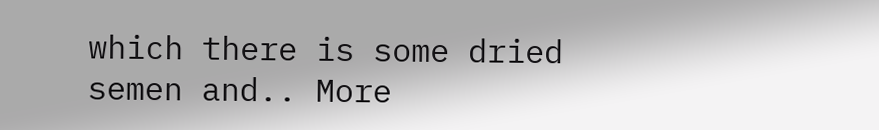which there is some dried semen and.. More